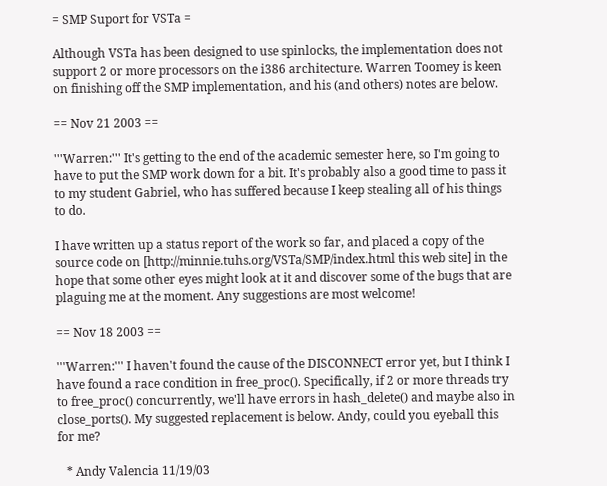= SMP Suport for VSTa =

Although VSTa has been designed to use spinlocks, the implementation does not support 2 or more processors on the i386 architecture. Warren Toomey is keen on finishing off the SMP implementation, and his (and others) notes are below.

== Nov 21 2003 ==

'''Warren:''' It's getting to the end of the academic semester here, so I'm going to have to put the SMP work down for a bit. It's probably also a good time to pass it to my student Gabriel, who has suffered because I keep stealing all of his things to do.

I have written up a status report of the work so far, and placed a copy of the source code on [http://minnie.tuhs.org/VSTa/SMP/index.html this web site] in the hope that some other eyes might look at it and discover some of the bugs that are plaguing me at the moment. Any suggestions are most welcome!

== Nov 18 2003 ==

'''Warren:''' I haven't found the cause of the DISCONNECT error yet, but I think I have found a race condition in free_proc(). Specifically, if 2 or more threads try to free_proc() concurrently, we'll have errors in hash_delete() and maybe also in close_ports(). My suggested replacement is below. Andy, could you eyeball this for me?

   * Andy Valencia 11/19/03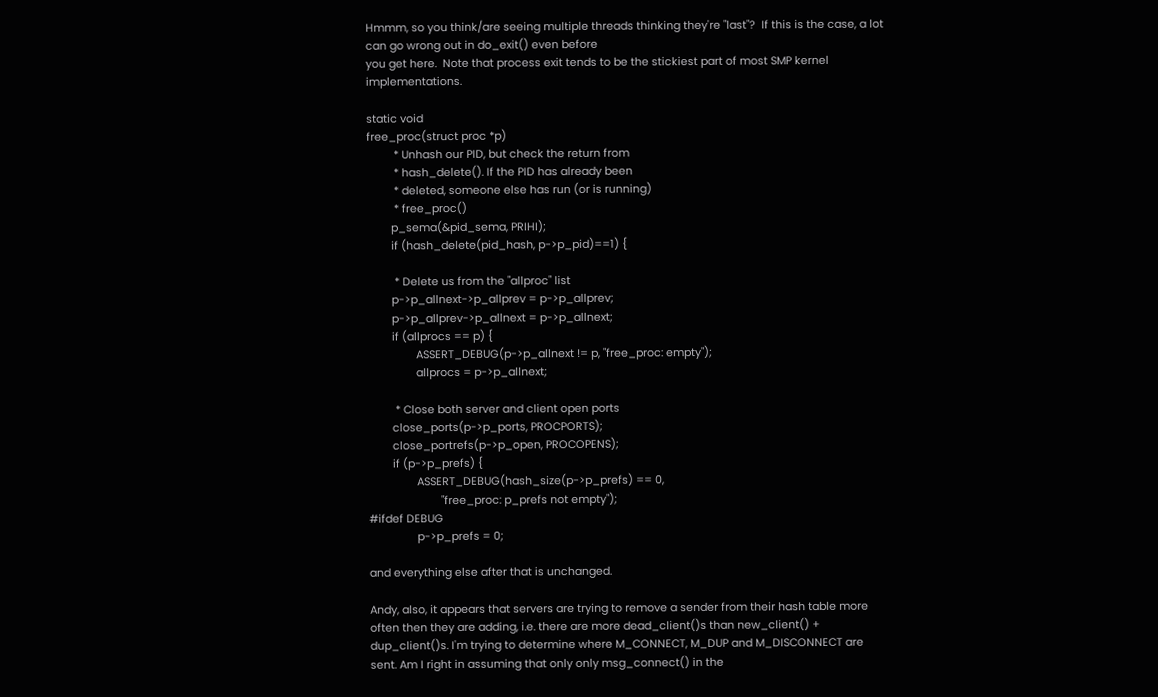Hmmm, so you think/are seeing multiple threads thinking they're "last"?  If this is the case, a lot can go wrong out in do_exit() even before
you get here.  Note that process exit tends to be the stickiest part of most SMP kernel implementations.

static void
free_proc(struct proc *p)
         * Unhash our PID, but check the return from
         * hash_delete(). If the PID has already been
         * deleted, someone else has run (or is running)
         * free_proc()
        p_sema(&pid_sema, PRIHI);
        if (hash_delete(pid_hash, p->p_pid)==1) {

         * Delete us from the "allproc" list
        p->p_allnext->p_allprev = p->p_allprev;
        p->p_allprev->p_allnext = p->p_allnext;
        if (allprocs == p) {
                ASSERT_DEBUG(p->p_allnext != p, "free_proc: empty");
                allprocs = p->p_allnext;

         * Close both server and client open ports
        close_ports(p->p_ports, PROCPORTS);
        close_portrefs(p->p_open, PROCOPENS);
        if (p->p_prefs) {
                ASSERT_DEBUG(hash_size(p->p_prefs) == 0,
                        "free_proc: p_prefs not empty");
#ifdef DEBUG
                p->p_prefs = 0;

and everything else after that is unchanged.

Andy, also, it appears that servers are trying to remove a sender from their hash table more often then they are adding, i.e. there are more dead_client()s than new_client() + dup_client()s. I'm trying to determine where M_CONNECT, M_DUP and M_DISCONNECT are sent. Am I right in assuming that only only msg_connect() in the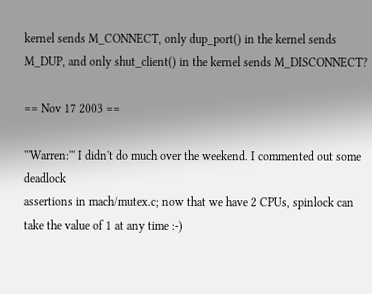kernel sends M_CONNECT, only dup_port() in the kernel sends M_DUP, and only shut_client() in the kernel sends M_DISCONNECT?

== Nov 17 2003 ==

'''Warren:''' I didn't do much over the weekend. I commented out some deadlock
assertions in mach/mutex.c; now that we have 2 CPUs, spinlock can take the value of 1 at any time :-)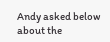Andy asked below about the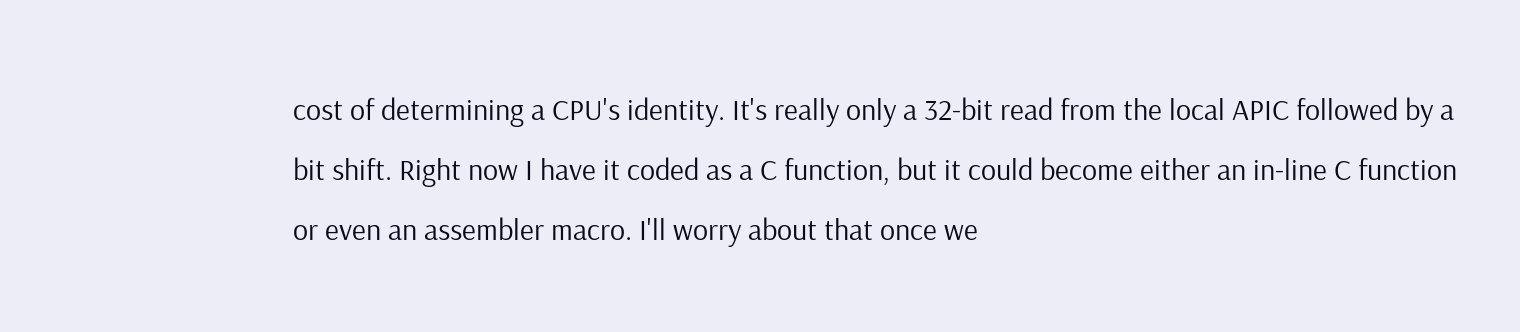cost of determining a CPU's identity. It's really only a 32-bit read from the local APIC followed by a bit shift. Right now I have it coded as a C function, but it could become either an in-line C function or even an assembler macro. I'll worry about that once we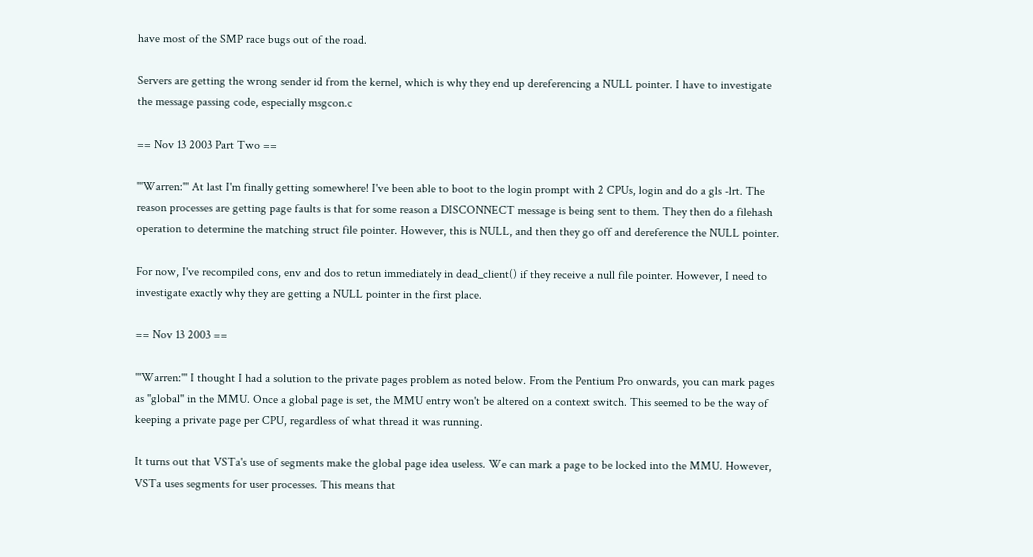have most of the SMP race bugs out of the road.

Servers are getting the wrong sender id from the kernel, which is why they end up dereferencing a NULL pointer. I have to investigate the message passing code, especially msgcon.c

== Nov 13 2003 Part Two ==

'''Warren:''' At last I'm finally getting somewhere! I've been able to boot to the login prompt with 2 CPUs, login and do a gls -lrt. The reason processes are getting page faults is that for some reason a DISCONNECT message is being sent to them. They then do a filehash operation to determine the matching struct file pointer. However, this is NULL, and then they go off and dereference the NULL pointer.

For now, I've recompiled cons, env and dos to retun immediately in dead_client() if they receive a null file pointer. However, I need to investigate exactly why they are getting a NULL pointer in the first place.

== Nov 13 2003 ==

'''Warren:''' I thought I had a solution to the private pages problem as noted below. From the Pentium Pro onwards, you can mark pages as ''global'' in the MMU. Once a global page is set, the MMU entry won't be altered on a context switch. This seemed to be the way of keeping a private page per CPU, regardless of what thread it was running.

It turns out that VSTa's use of segments make the global page idea useless. We can mark a page to be locked into the MMU. However, VSTa uses segments for user processes. This means that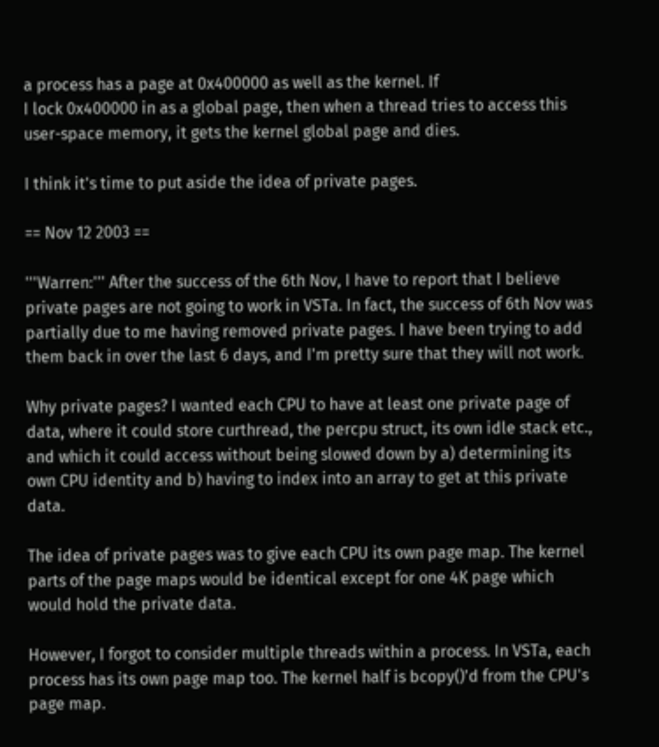a process has a page at 0x400000 as well as the kernel. If
I lock 0x400000 in as a global page, then when a thread tries to access this user-space memory, it gets the kernel global page and dies.

I think it's time to put aside the idea of private pages.

== Nov 12 2003 ==

'''Warren:''' After the success of the 6th Nov, I have to report that I believe private pages are not going to work in VSTa. In fact, the success of 6th Nov was partially due to me having removed private pages. I have been trying to add them back in over the last 6 days, and I'm pretty sure that they will not work.

Why private pages? I wanted each CPU to have at least one private page of data, where it could store curthread, the percpu struct, its own idle stack etc., and which it could access without being slowed down by a) determining its own CPU identity and b) having to index into an array to get at this private data.

The idea of private pages was to give each CPU its own page map. The kernel parts of the page maps would be identical except for one 4K page which would hold the private data.

However, I forgot to consider multiple threads within a process. In VSTa, each process has its own page map too. The kernel half is bcopy()'d from the CPU's page map.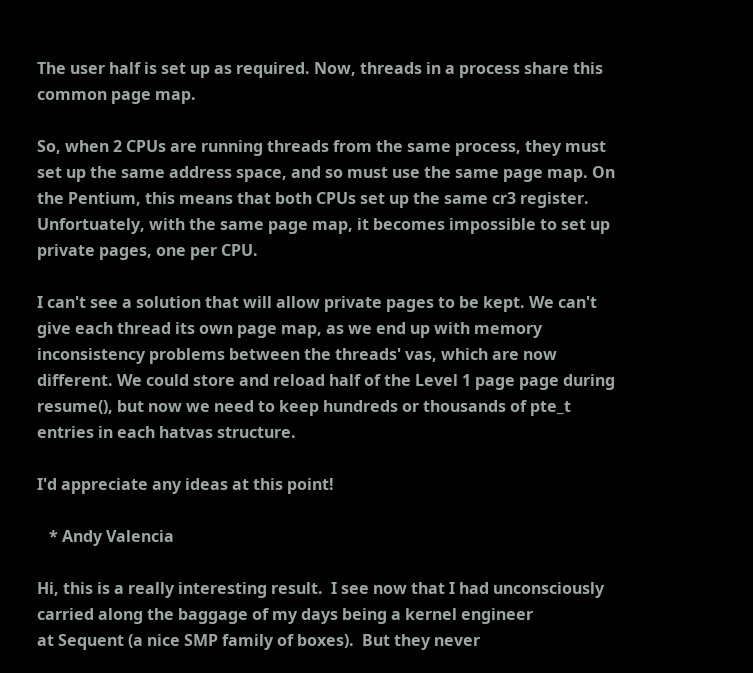The user half is set up as required. Now, threads in a process share this common page map.

So, when 2 CPUs are running threads from the same process, they must set up the same address space, and so must use the same page map. On the Pentium, this means that both CPUs set up the same cr3 register. Unfortuately, with the same page map, it becomes impossible to set up private pages, one per CPU.

I can't see a solution that will allow private pages to be kept. We can't give each thread its own page map, as we end up with memory inconsistency problems between the threads' vas, which are now different. We could store and reload half of the Level 1 page page during resume(), but now we need to keep hundreds or thousands of pte_t entries in each hatvas structure.

I'd appreciate any ideas at this point!

   * Andy Valencia

Hi, this is a really interesting result.  I see now that I had unconsciously carried along the baggage of my days being a kernel engineer
at Sequent (a nice SMP family of boxes).  But they never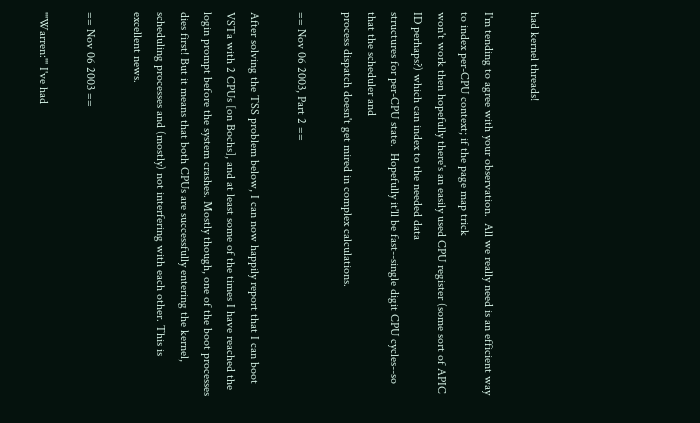had kernel threads!

I'm tending to agree with your observation.  All we really need is an efficient way to index per-CPU context; if the page map trick
won't work then hopefully there's an easily used CPU register (some sort of APIC ID perhaps?) which can index to the needed data
structures for per-CPU state.  Hopefully it'll be fast--single digit CPU cycles--so that the scheduler and
process dispatch doesn't get mired in complex calculations.

== Nov 06 2003, Part 2 ==

After solving the TSS problem below, I can now happily report that I can boot VSTa with 2 CPUs [on Bochs], and at least some of the times I have reached the login prompt before the system crashes. Mostly though, one of the boot processes dies first! But it means that both CPUs are successfully entering the kernel, scheduling processes and (mostly) not interfering with each other. This is excellent news.

== Nov 06 2003 ==

'''Warren:''' I've had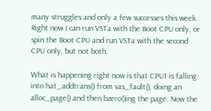many struggles and only a few successes this week. Right now I can run VSTa with the Boot CPU only, or spin the Boot CPU and run VSTa with the second CPU only, but not both.

What is happening right now is that CPU1 is falling into hat_addtrans() from vas_fault(), doing an alloc_page() and then bzero()ing the page. Now the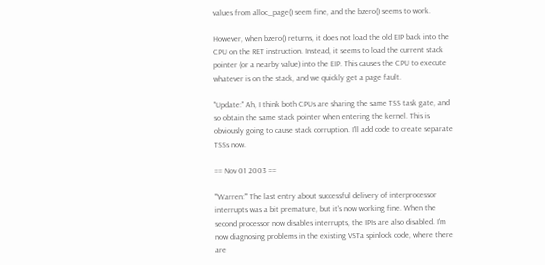values from alloc_page() seem fine, and the bzero() seems to work.

However, when bzero() returns, it does not load the old EIP back into the CPU on the RET instruction. Instead, it seems to load the current stack pointer (or a nearby value) into the EIP. This causes the CPU to execute whatever is on the stack, and we quickly get a page fault.

''Update:'' Ah, I think both CPUs are sharing the same TSS task gate, and so obtain the same stack pointer when entering the kernel. This is obviously going to cause stack corruption. I'll add code to create separate TSSs now.

== Nov 01 2003 ==

'''Warren:''' The last entry about successful delivery of interprocessor interrupts was a bit premature, but it's now working fine. When the second processor now disables interrupts, the IPIs are also disabled. I'm now diagnosing problems in the existing VSTa spinlock code, where there are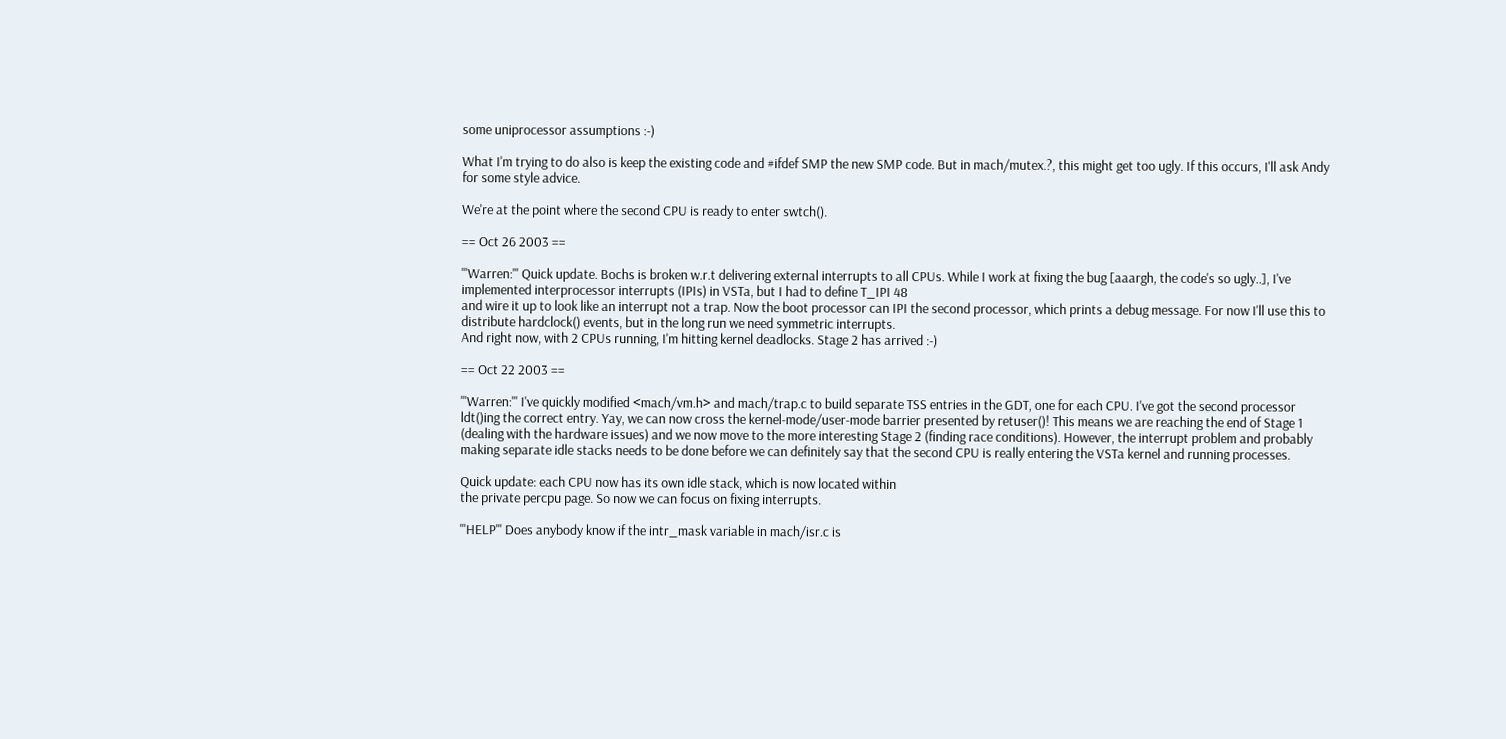some uniprocessor assumptions :-)

What I'm trying to do also is keep the existing code and #ifdef SMP the new SMP code. But in mach/mutex.?, this might get too ugly. If this occurs, I'll ask Andy for some style advice.

We're at the point where the second CPU is ready to enter swtch().

== Oct 26 2003 ==

'''Warren:''' Quick update. Bochs is broken w.r.t delivering external interrupts to all CPUs. While I work at fixing the bug [aaargh, the code's so ugly..], I've implemented interprocessor interrupts (IPIs) in VSTa, but I had to define T_IPI 48
and wire it up to look like an interrupt not a trap. Now the boot processor can IPI the second processor, which prints a debug message. For now I'll use this to distribute hardclock() events, but in the long run we need symmetric interrupts.
And right now, with 2 CPUs running, I'm hitting kernel deadlocks. Stage 2 has arrived :-)

== Oct 22 2003 ==

'''Warren:''' I've quickly modified <mach/vm.h> and mach/trap.c to build separate TSS entries in the GDT, one for each CPU. I've got the second processor ldt()ing the correct entry. Yay, we can now cross the kernel-mode/user-mode barrier presented by retuser()! This means we are reaching the end of Stage 1 (dealing with the hardware issues) and we now move to the more interesting Stage 2 (finding race conditions). However, the interrupt problem and probably making separate idle stacks needs to be done before we can definitely say that the second CPU is really entering the VSTa kernel and running processes.

Quick update: each CPU now has its own idle stack, which is now located within
the private percpu page. So now we can focus on fixing interrupts.

'''HELP''' Does anybody know if the intr_mask variable in mach/isr.c is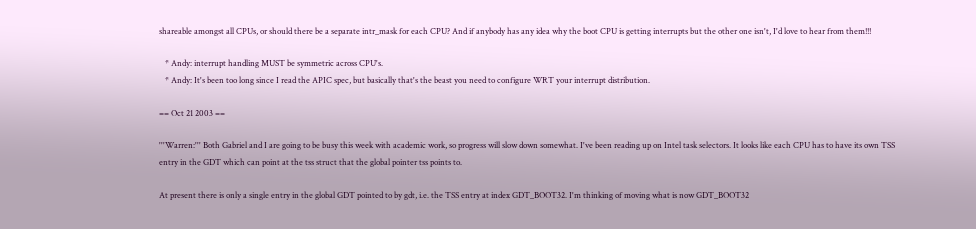shareable amongst all CPUs, or should there be a separate intr_mask for each CPU? And if anybody has any idea why the boot CPU is getting interrupts but the other one isn't, I'd love to hear from them!!!

   * Andy: interrupt handling MUST be symmetric across CPU's.
   * Andy: It's been too long since I read the APIC spec, but basically that's the beast you need to configure WRT your interrupt distribution.

== Oct 21 2003 ==

'''Warren:''' Both Gabriel and I are going to be busy this week with academic work, so progress will slow down somewhat. I've been reading up on Intel task selectors. It looks like each CPU has to have its own TSS entry in the GDT which can point at the tss struct that the global pointer tss points to.

At present there is only a single entry in the global GDT pointed to by gdt, i.e. the TSS entry at index GDT_BOOT32. I'm thinking of moving what is now GDT_BOOT32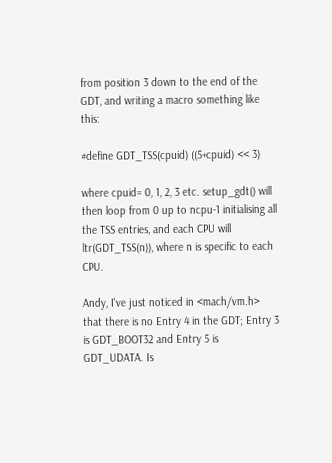from position 3 down to the end of the GDT, and writing a macro something like this:

#define GDT_TSS(cpuid) ((5+cpuid) << 3)

where cpuid= 0, 1, 2, 3 etc. setup_gdt() will then loop from 0 up to ncpu-1 initialising all the TSS entries, and each CPU will ltr(GDT_TSS(n)), where n is specific to each CPU.

Andy, I've just noticed in <mach/vm.h> that there is no Entry 4 in the GDT; Entry 3 is GDT_BOOT32 and Entry 5 is GDT_UDATA. Is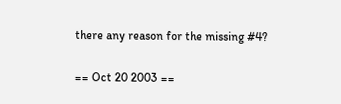there any reason for the missing #4?

== Oct 20 2003 ==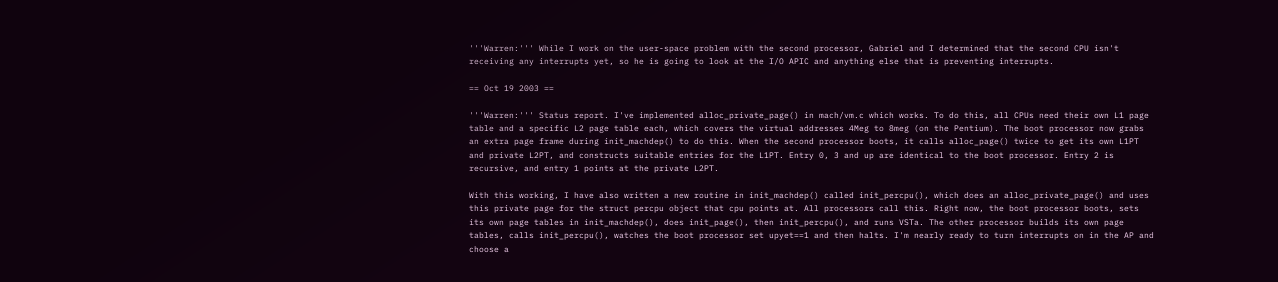'''Warren:''' While I work on the user-space problem with the second processor, Gabriel and I determined that the second CPU isn't receiving any interrupts yet, so he is going to look at the I/O APIC and anything else that is preventing interrupts.

== Oct 19 2003 ==

'''Warren:''' Status report. I've implemented alloc_private_page() in mach/vm.c which works. To do this, all CPUs need their own L1 page table and a specific L2 page table each, which covers the virtual addresses 4Meg to 8meg (on the Pentium). The boot processor now grabs an extra page frame during init_machdep() to do this. When the second processor boots, it calls alloc_page() twice to get its own L1PT and private L2PT, and constructs suitable entries for the L1PT. Entry 0, 3 and up are identical to the boot processor. Entry 2 is recursive, and entry 1 points at the private L2PT.

With this working, I have also written a new routine in init_machdep() called init_percpu(), which does an alloc_private_page() and uses this private page for the struct percpu object that cpu points at. All processors call this. Right now, the boot processor boots, sets its own page tables in init_machdep(), does init_page(), then init_percpu(), and runs VSTa. The other processor builds its own page tables, calls init_percpu(), watches the boot processor set upyet==1 and then halts. I'm nearly ready to turn interrupts on in the AP and choose a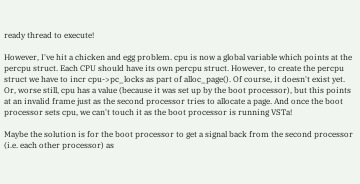ready thread to execute!

However, I've hit a chicken and egg problem. cpu is now a global variable which points at the percpu struct. Each CPU should have its own percpu struct. However, to create the percpu struct we have to incr cpu->pc_locks as part of alloc_page(). Of course, it doesn't exist yet. Or, worse still, cpu has a value (because it was set up by the boot processor), but this points at an invalid frame just as the second processor tries to allocate a page. And once the boot processor sets cpu, we can't touch it as the boot processor is running VSTa!

Maybe the solution is for the boot processor to get a signal back from the second processor (i.e. each other processor) as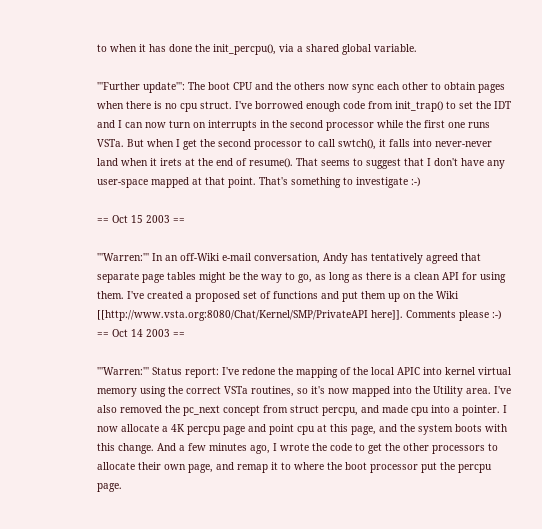to when it has done the init_percpu(), via a shared global variable.

'''Further update''': The boot CPU and the others now sync each other to obtain pages when there is no cpu struct. I've borrowed enough code from init_trap() to set the IDT and I can now turn on interrupts in the second processor while the first one runs VSTa. But when I get the second processor to call swtch(), it falls into never-never land when it irets at the end of resume(). That seems to suggest that I don't have any user-space mapped at that point. That's something to investigate :-)

== Oct 15 2003 ==

'''Warren:''' In an off-Wiki e-mail conversation, Andy has tentatively agreed that separate page tables might be the way to go, as long as there is a clean API for using them. I've created a proposed set of functions and put them up on the Wiki
[[http://www.vsta.org:8080/Chat/Kernel/SMP/PrivateAPI here]]. Comments please :-)
== Oct 14 2003 ==

'''Warren:''' Status report: I've redone the mapping of the local APIC into kernel virtual memory using the correct VSTa routines, so it's now mapped into the Utility area. I've also removed the pc_next concept from struct percpu, and made cpu into a pointer. I now allocate a 4K percpu page and point cpu at this page, and the system boots with this change. And a few minutes ago, I wrote the code to get the other processors to allocate their own page, and remap it to where the boot processor put the percpu page.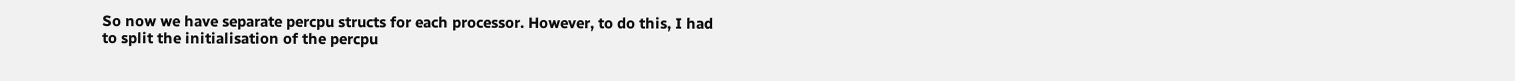So now we have separate percpu structs for each processor. However, to do this, I had to split the initialisation of the percpu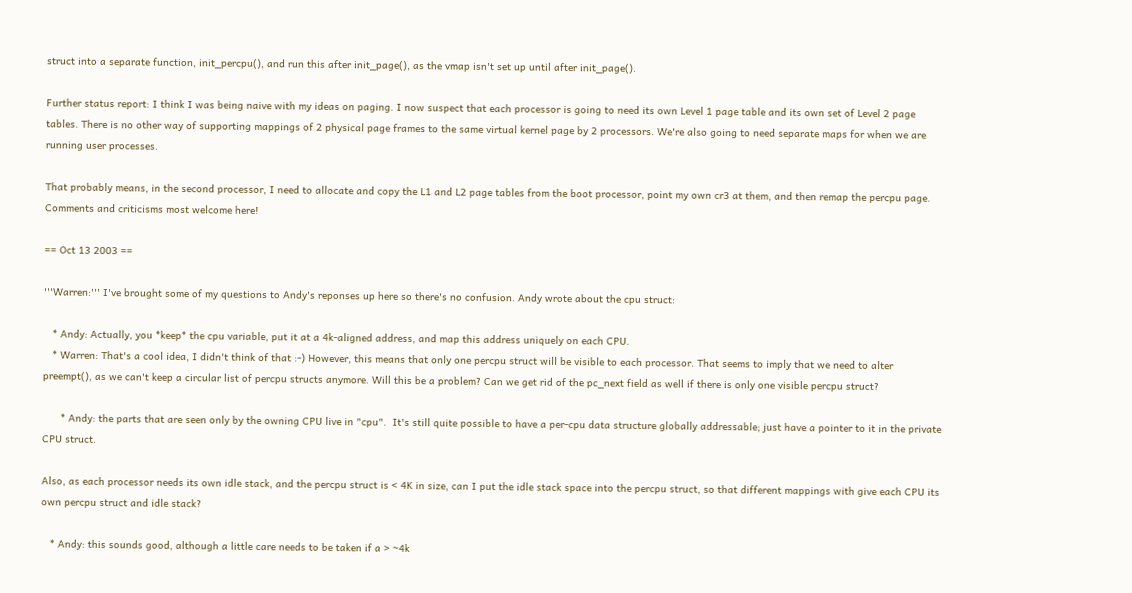struct into a separate function, init_percpu(), and run this after init_page(), as the vmap isn't set up until after init_page().

Further status report: I think I was being naive with my ideas on paging. I now suspect that each processor is going to need its own Level 1 page table and its own set of Level 2 page tables. There is no other way of supporting mappings of 2 physical page frames to the same virtual kernel page by 2 processors. We're also going to need separate maps for when we are running user processes.

That probably means, in the second processor, I need to allocate and copy the L1 and L2 page tables from the boot processor, point my own cr3 at them, and then remap the percpu page. Comments and criticisms most welcome here!

== Oct 13 2003 ==

'''Warren:''' I've brought some of my questions to Andy's reponses up here so there's no confusion. Andy wrote about the cpu struct:

   * Andy: Actually, you *keep* the cpu variable, put it at a 4k-aligned address, and map this address uniquely on each CPU.
   * Warren: That's a cool idea, I didn't think of that :-) However, this means that only one percpu struct will be visible to each processor. That seems to imply that we need to alter preempt(), as we can't keep a circular list of percpu structs anymore. Will this be a problem? Can we get rid of the pc_next field as well if there is only one visible percpu struct?

      * Andy: the parts that are seen only by the owning CPU live in "cpu".  It's still quite possible to have a per-cpu data structure globally addressable; just have a pointer to it in the private CPU struct.

Also, as each processor needs its own idle stack, and the percpu struct is < 4K in size, can I put the idle stack space into the percpu struct, so that different mappings with give each CPU its own percpu struct and idle stack?

   * Andy: this sounds good, although a little care needs to be taken if a > ~4k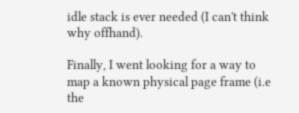idle stack is ever needed (I can't think why offhand).

Finally, I went looking for a way to map a known physical page frame (i.e the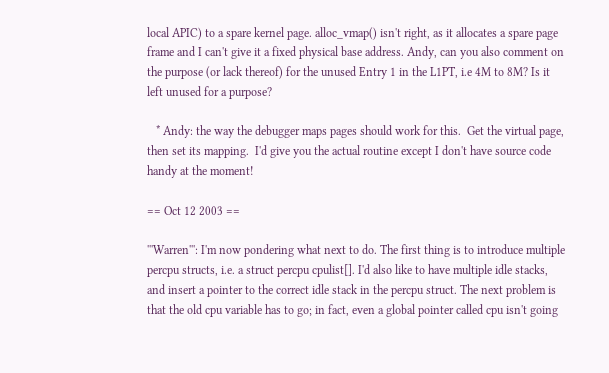local APIC) to a spare kernel page. alloc_vmap() isn't right, as it allocates a spare page frame and I can't give it a fixed physical base address. Andy, can you also comment on the purpose (or lack thereof) for the unused Entry 1 in the L1PT, i.e 4M to 8M? Is it left unused for a purpose?

   * Andy: the way the debugger maps pages should work for this.  Get the virtual page, then set its mapping.  I'd give you the actual routine except I don't have source code handy at the moment!

== Oct 12 2003 ==

'''Warren''': I'm now pondering what next to do. The first thing is to introduce multiple percpu structs, i.e. a struct percpu cpulist[]. I'd also like to have multiple idle stacks, and insert a pointer to the correct idle stack in the percpu struct. The next problem is that the old cpu variable has to go; in fact, even a global pointer called cpu isn't going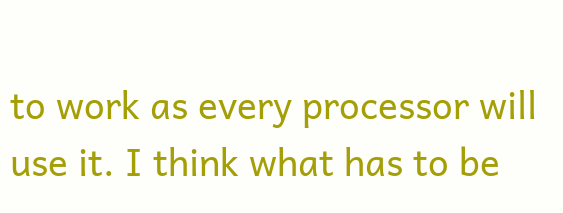to work as every processor will use it. I think what has to be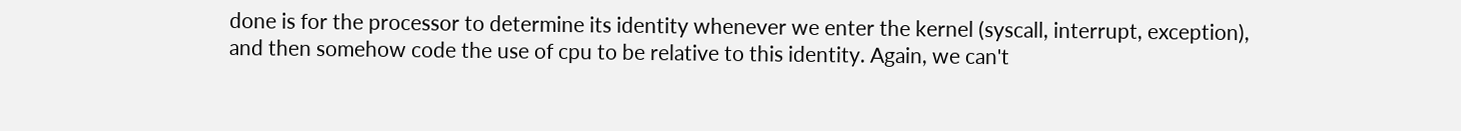done is for the processor to determine its identity whenever we enter the kernel (syscall, interrupt, exception), and then somehow code the use of cpu to be relative to this identity. Again, we can't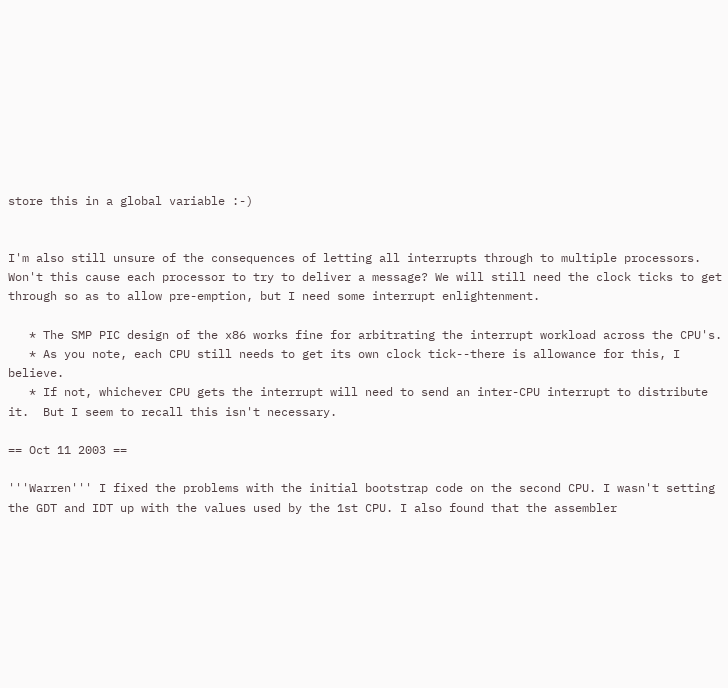store this in a global variable :-)


I'm also still unsure of the consequences of letting all interrupts through to multiple processors. Won't this cause each processor to try to deliver a message? We will still need the clock ticks to get through so as to allow pre-emption, but I need some interrupt enlightenment.

   * The SMP PIC design of the x86 works fine for arbitrating the interrupt workload across the CPU's.
   * As you note, each CPU still needs to get its own clock tick--there is allowance for this, I believe.
   * If not, whichever CPU gets the interrupt will need to send an inter-CPU interrupt to distribute it.  But I seem to recall this isn't necessary.

== Oct 11 2003 ==

'''Warren''' I fixed the problems with the initial bootstrap code on the second CPU. I wasn't setting the GDT and IDT up with the values used by the 1st CPU. I also found that the assembler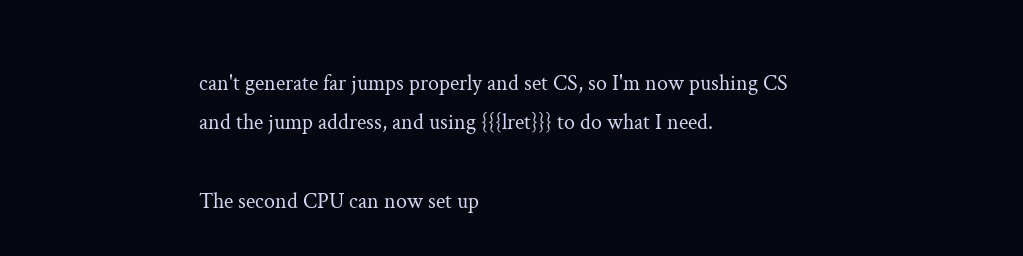can't generate far jumps properly and set CS, so I'm now pushing CS and the jump address, and using {{{lret}}} to do what I need.

The second CPU can now set up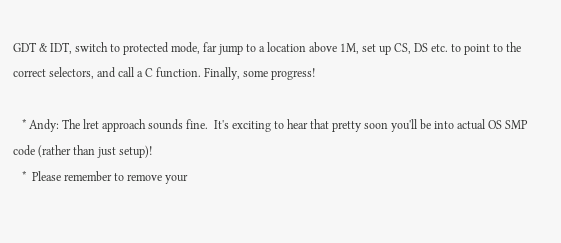GDT & IDT, switch to protected mode, far jump to a location above 1M, set up CS, DS etc. to point to the correct selectors, and call a C function. Finally, some progress!

   * Andy: The lret approach sounds fine.  It's exciting to hear that pretty soon you'll be into actual OS SMP code (rather than just setup)!
   *  Please remember to remove your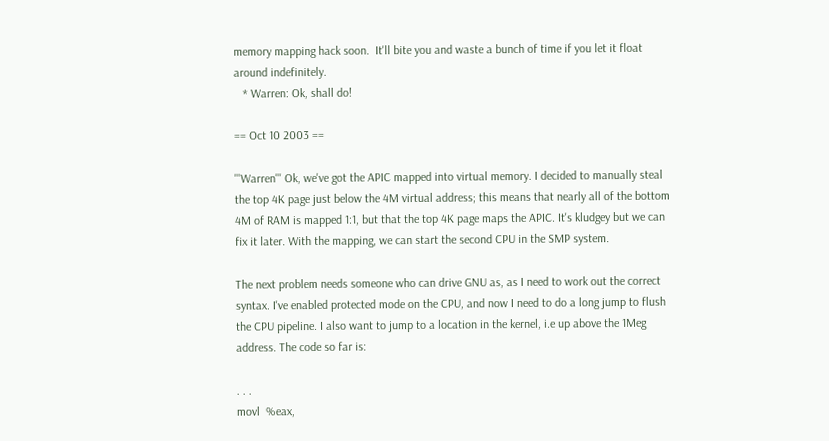memory mapping hack soon.  It'll bite you and waste a bunch of time if you let it float around indefinitely.
   * Warren: Ok, shall do!

== Oct 10 2003 ==

'''Warren''' Ok, we've got the APIC mapped into virtual memory. I decided to manually steal the top 4K page just below the 4M virtual address; this means that nearly all of the bottom 4M of RAM is mapped 1:1, but that the top 4K page maps the APIC. It's kludgey but we can fix it later. With the mapping, we can start the second CPU in the SMP system.

The next problem needs someone who can drive GNU as, as I need to work out the correct syntax. I've enabled protected mode on the CPU, and now I need to do a long jump to flush the CPU pipeline. I also want to jump to a location in the kernel, i.e up above the 1Meg address. The code so far is:

. . .
movl  %eax,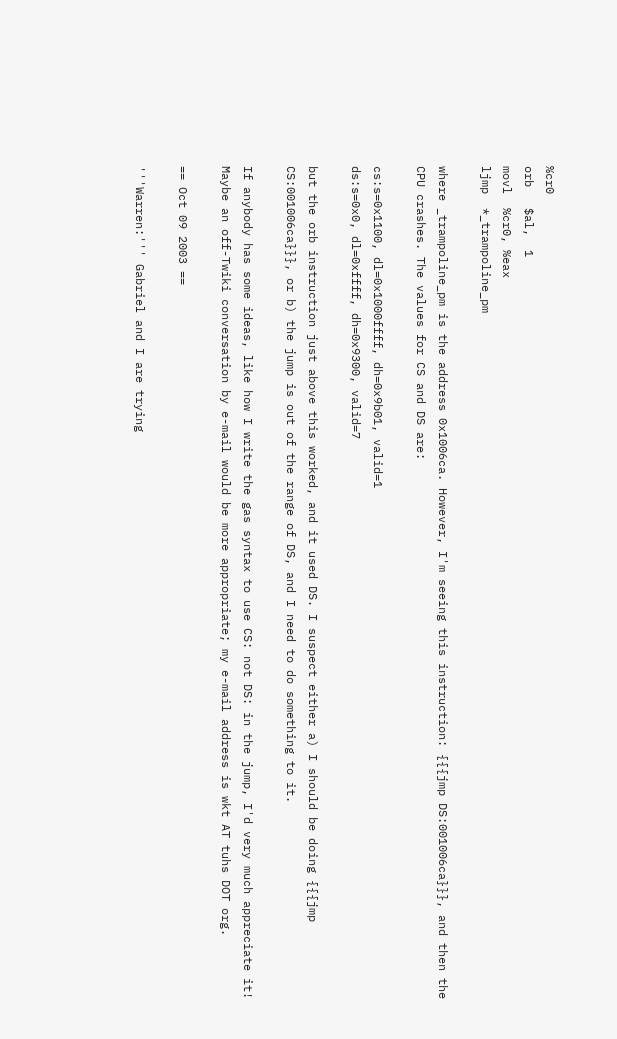%cr0
orb   $al,  1
movl  %cr0, %eax
ljmp  *_trampoline_pm

where _trampoline_pm is the address 0x1006ca. However, I'm seeing this instruction: {{{jmp DS:001006ca}}}, and then the CPU crashes. The values for CS and DS are:

cs:s=0x1100, dl=0x1000ffff, dh=0x9b01, valid=1
ds:s=0x0, dl=0xffff, dh=0x9300, valid=7

but the orb instruction just above this worked, and it used DS. I suspect either a) I should be doing {{{jmp CS:001006ca}}}, or b) the jump is out of the range of DS, and I need to do something to it.

If anybody has some ideas, like how I write the gas syntax to use CS: not DS: in the jump, I'd very much appreciate it! Maybe an off-Twiki conversation by e-mail would be more appropriate; my e-mail address is wkt AT tuhs DOT org.

== Oct 09 2003 ==

'''Warren:''' Gabriel and I are trying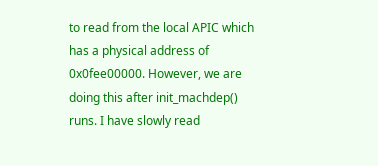to read from the local APIC which has a physical address of 0x0fee00000. However, we are doing this after init_machdep() runs. I have slowly read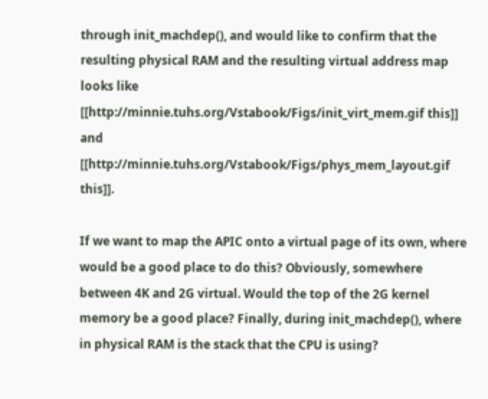through init_machdep(), and would like to confirm that the resulting physical RAM and the resulting virtual address map looks like
[[http://minnie.tuhs.org/Vstabook/Figs/init_virt_mem.gif this]] and
[[http://minnie.tuhs.org/Vstabook/Figs/phys_mem_layout.gif this]].

If we want to map the APIC onto a virtual page of its own, where would be a good place to do this? Obviously, somewhere between 4K and 2G virtual. Would the top of the 2G kernel memory be a good place? Finally, during init_machdep(), where in physical RAM is the stack that the CPU is using?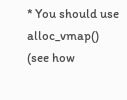* You should use alloc_vmap() (see how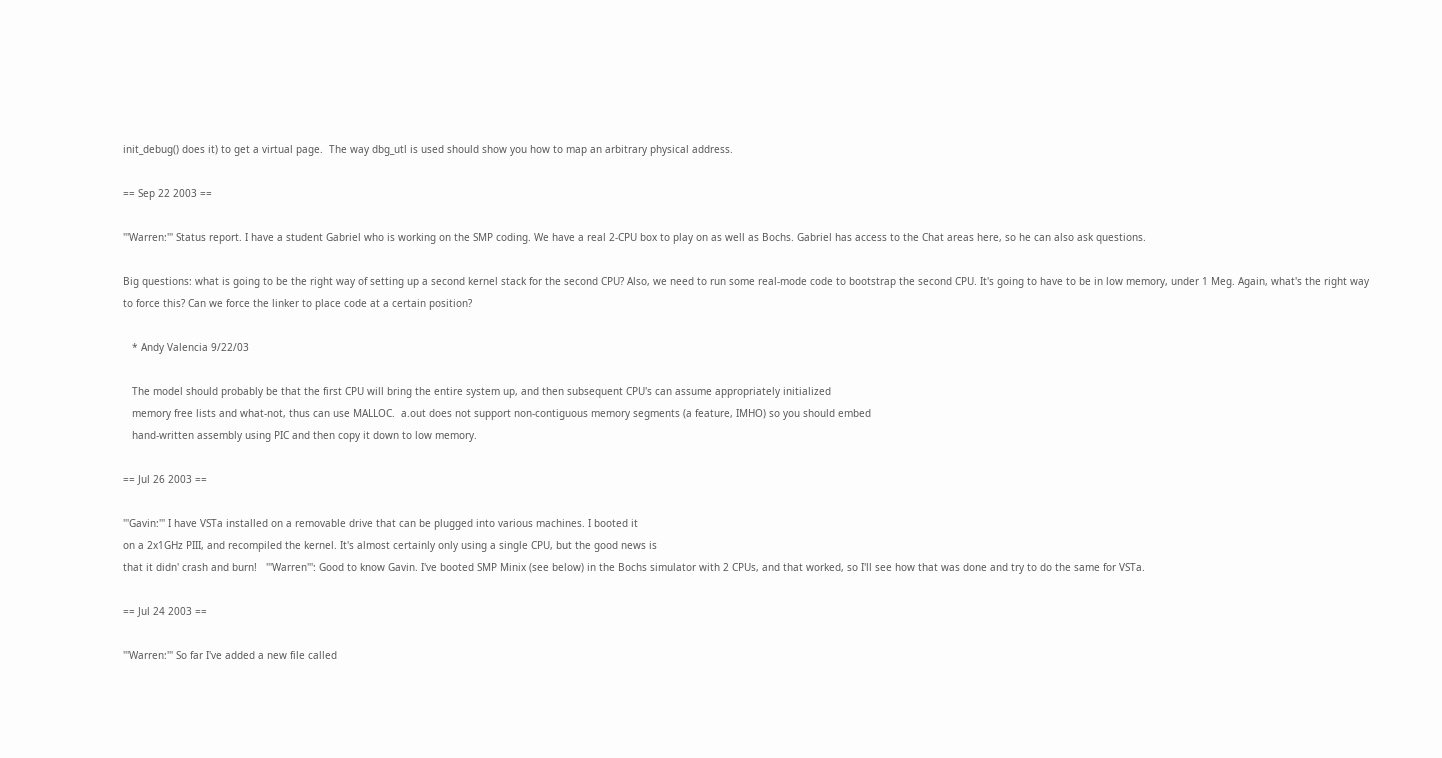init_debug() does it) to get a virtual page.  The way dbg_utl is used should show you how to map an arbitrary physical address.

== Sep 22 2003 ==

'''Warren:''' Status report. I have a student Gabriel who is working on the SMP coding. We have a real 2-CPU box to play on as well as Bochs. Gabriel has access to the Chat areas here, so he can also ask questions.

Big questions: what is going to be the right way of setting up a second kernel stack for the second CPU? Also, we need to run some real-mode code to bootstrap the second CPU. It's going to have to be in low memory, under 1 Meg. Again, what's the right way to force this? Can we force the linker to place code at a certain position?

   * Andy Valencia 9/22/03

   The model should probably be that the first CPU will bring the entire system up, and then subsequent CPU's can assume appropriately initialized
   memory free lists and what-not, thus can use MALLOC.  a.out does not support non-contiguous memory segments (a feature, IMHO) so you should embed
   hand-written assembly using PIC and then copy it down to low memory.

== Jul 26 2003 ==

'''Gavin:''' I have VSTa installed on a removable drive that can be plugged into various machines. I booted it
on a 2x1GHz PIII, and recompiled the kernel. It's almost certainly only using a single CPU, but the good news is
that it didn' crash and burn!   '''Warren''': Good to know Gavin. I've booted SMP Minix (see below) in the Bochs simulator with 2 CPUs, and that worked, so I'll see how that was done and try to do the same for VSTa.

== Jul 24 2003 ==

'''Warren:''' So far I've added a new file called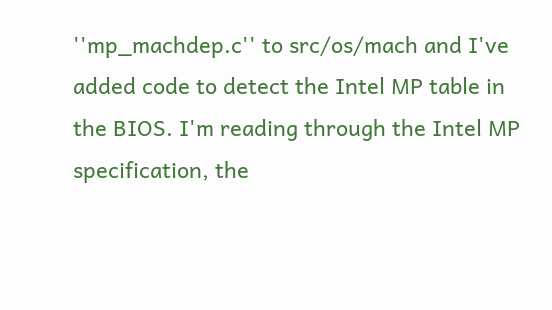''mp_machdep.c'' to src/os/mach and I've added code to detect the Intel MP table in the BIOS. I'm reading through the Intel MP specification, the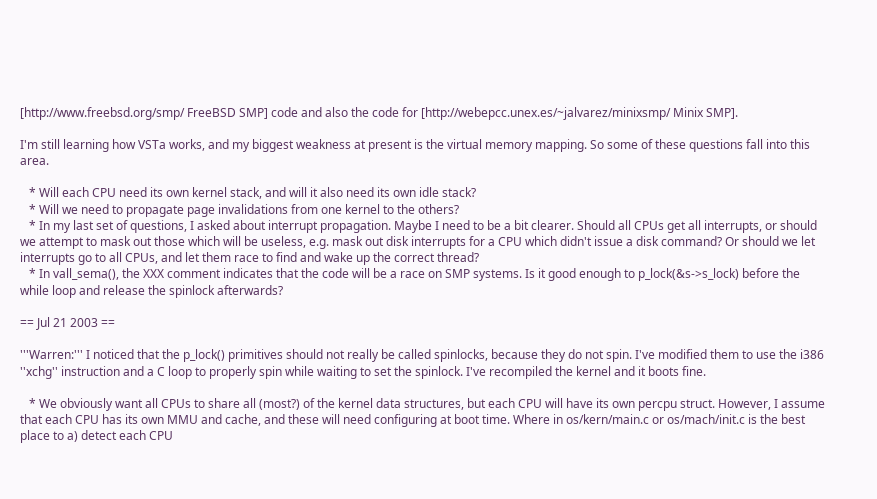[http://www.freebsd.org/smp/ FreeBSD SMP] code and also the code for [http://webepcc.unex.es/~jalvarez/minixsmp/ Minix SMP].

I'm still learning how VSTa works, and my biggest weakness at present is the virtual memory mapping. So some of these questions fall into this area.

   * Will each CPU need its own kernel stack, and will it also need its own idle stack?
   * Will we need to propagate page invalidations from one kernel to the others?
   * In my last set of questions, I asked about interrupt propagation. Maybe I need to be a bit clearer. Should all CPUs get all interrupts, or should we attempt to mask out those which will be useless, e.g. mask out disk interrupts for a CPU which didn't issue a disk command? Or should we let interrupts go to all CPUs, and let them race to find and wake up the correct thread?
   * In vall_sema(), the XXX comment indicates that the code will be a race on SMP systems. Is it good enough to p_lock(&s->s_lock) before the while loop and release the spinlock afterwards?

== Jul 21 2003 ==

'''Warren:''' I noticed that the p_lock() primitives should not really be called spinlocks, because they do not spin. I've modified them to use the i386 ''xchg'' instruction and a C loop to properly spin while waiting to set the spinlock. I've recompiled the kernel and it boots fine.

   * We obviously want all CPUs to share all (most?) of the kernel data structures, but each CPU will have its own percpu struct. However, I assume that each CPU has its own MMU and cache, and these will need configuring at boot time. Where in os/kern/main.c or os/mach/init.c is the best place to a) detect each CPU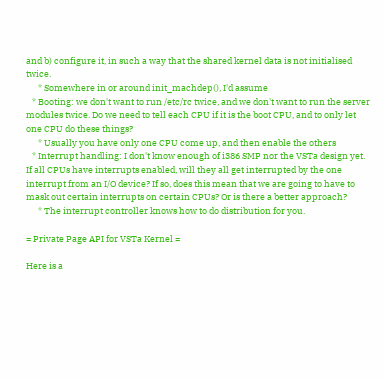and b) configure it, in such a way that the shared kernel data is not initialised twice.
      * Somewhere in or around init_machdep(), I'd assume
   * Booting: we don't want to run /etc/rc twice, and we don't want to run the server modules twice. Do we need to tell each CPU if it is the boot CPU, and to only let one CPU do these things?
      * Usually you have only one CPU come up, and then enable the others
   * Interrupt handling: I don't know enough of i386 SMP nor the VSTa design yet. If all CPUs have interrupts enabled, will they all get interrupted by the one interrupt from an I/O device? If so, does this mean that we are going to have to mask out certain interrupts on certain CPUs? Or is there a better approach?
      * The interrupt controller knows how to do distribution for you.

= Private Page API for VSTa Kernel =

Here is a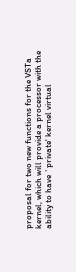proposal for two new functions for the VSTa kernel, which will provide a processor with the ability to have `private' kernel virtual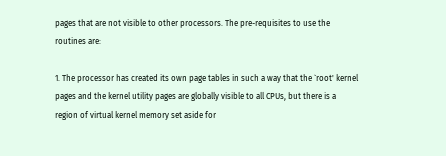pages that are not visible to other processors. The pre-requisites to use the routines are:

1. The processor has created its own page tables in such a way that the `root' kernel pages and the kernel utility pages are globally visible to all CPUs, but there is a region of virtual kernel memory set aside for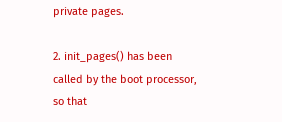private pages.

2. init_pages() has been called by the boot processor, so that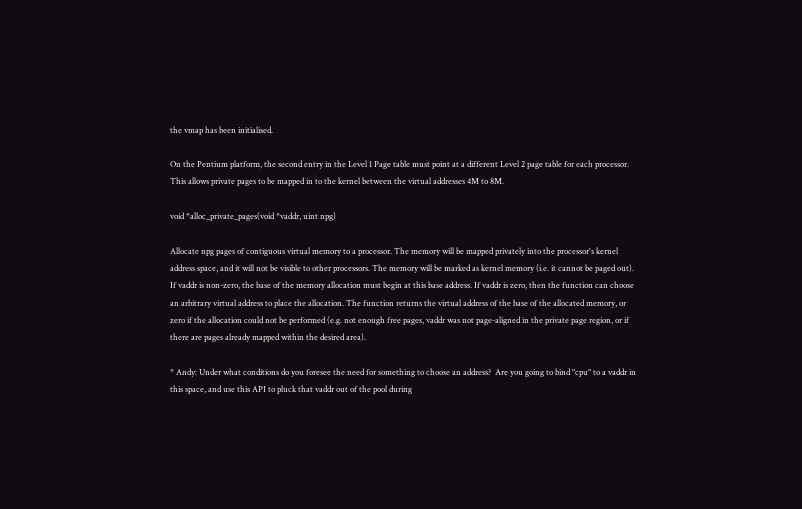the vmap has been initialised.

On the Pentium platform, the second entry in the Level 1 Page table must point at a different Level 2 page table for each processor. This allows private pages to be mapped in to the kernel between the virtual addresses 4M to 8M.

void *alloc_private_pages(void *vaddr, uint npg)

Allocate npg pages of contiguous virtual memory to a processor. The memory will be mapped privately into the processor's kernel address space, and it will not be visible to other processors. The memory will be marked as kernel memory (i.e. it cannot be paged out). If vaddr is non-zero, the base of the memory allocation must begin at this base address. If vaddr is zero, then the function can choose an arbitrary virtual address to place the allocation. The function returns the virtual address of the base of the allocated memory, or zero if the allocation could not be performed (e.g. not enough free pages, vaddr was not page-aligned in the private page region, or if there are pages already mapped within the desired area).

* Andy: Under what conditions do you foresee the need for something to choose an address?  Are you going to bind "cpu" to a vaddr in this space, and use this API to pluck that vaddr out of the pool during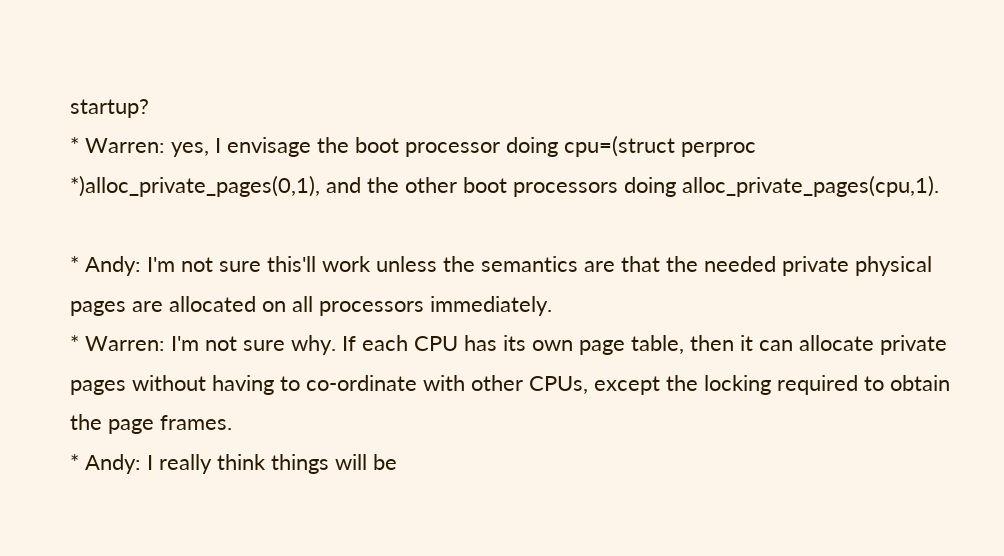startup?
* Warren: yes, I envisage the boot processor doing cpu=(struct perproc *)alloc_private_pages(0,1), and the other boot processors doing alloc_private_pages(cpu,1).

* Andy: I'm not sure this'll work unless the semantics are that the needed private physical pages are allocated on all processors immediately.
* Warren: I'm not sure why. If each CPU has its own page table, then it can allocate private pages without having to co-ordinate with other CPUs, except the locking required to obtain the page frames.
* Andy: I really think things will be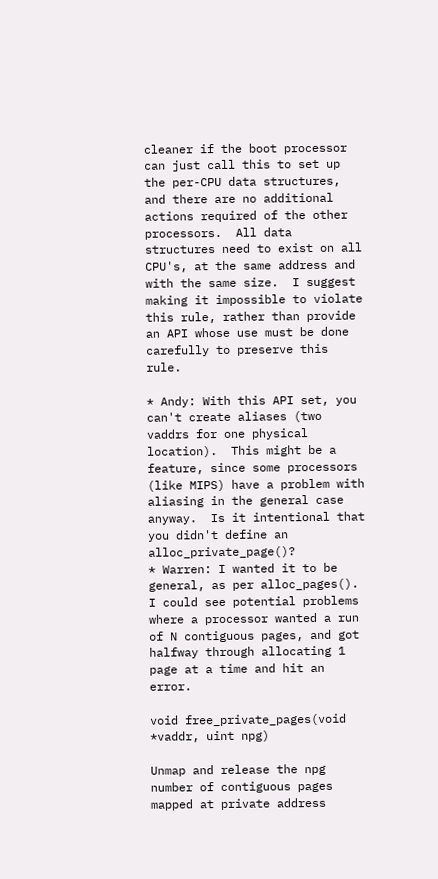cleaner if the boot processor can just call this to set up the per-CPU data structures, and there are no additional actions required of the other processors.  All data structures need to exist on all CPU's, at the same address and with the same size.  I suggest making it impossible to violate this rule, rather than provide an API whose use must be done carefully to preserve this rule.

* Andy: With this API set, you can't create aliases (two vaddrs for one physical location).  This might be a feature, since some processors (like MIPS) have a problem with aliasing in the general case anyway.  Is it intentional that you didn't define an alloc_private_page()?
* Warren: I wanted it to be general, as per alloc_pages(). I could see potential problems where a processor wanted a run of N contiguous pages, and got halfway through allocating 1 page at a time and hit an error.

void free_private_pages(void *vaddr, uint npg)

Unmap and release the npg number of contiguous pages mapped at private address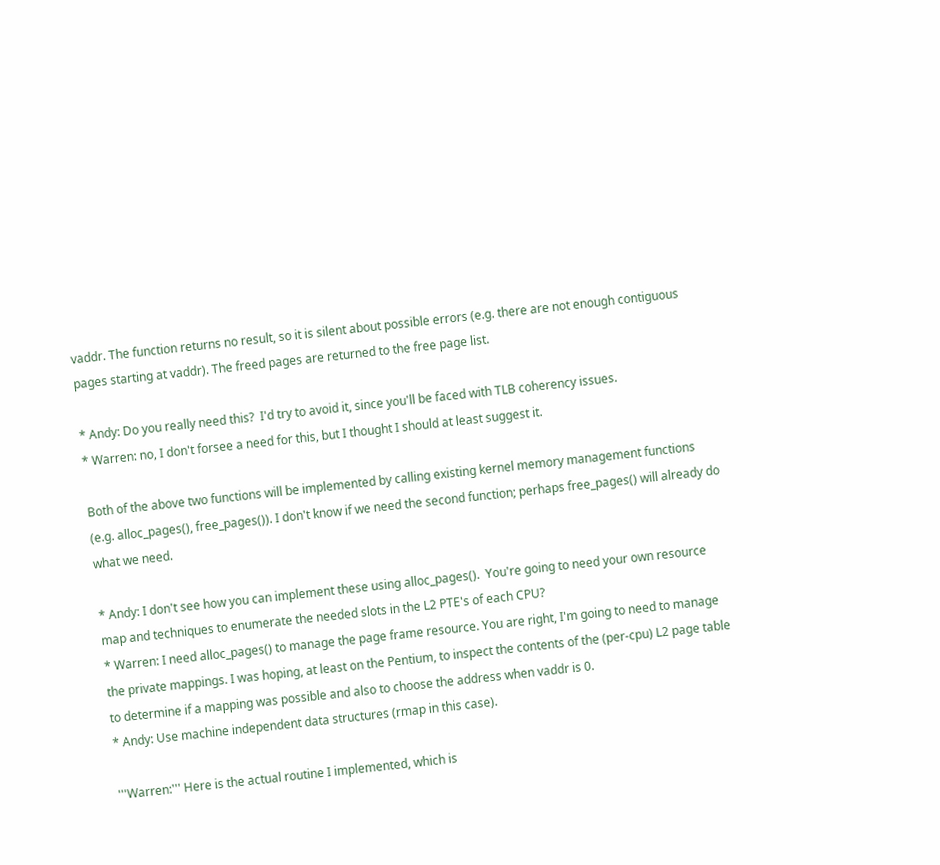vaddr. The function returns no result, so it is silent about possible errors (e.g. there are not enough contiguous pages starting at vaddr). The freed pages are returned to the free page list.

* Andy: Do you really need this?  I'd try to avoid it, since you'll be faced with TLB coherency issues.
* Warren: no, I don't forsee a need for this, but I thought I should at least suggest it.

Both of the above two functions will be implemented by calling existing kernel memory management functions (e.g. alloc_pages(), free_pages()). I don't know if we need the second function; perhaps free_pages() will already do what we need.

* Andy: I don't see how you can implement these using alloc_pages().  You're going to need your own resource map and techniques to enumerate the needed slots in the L2 PTE's of each CPU?
* Warren: I need alloc_pages() to manage the page frame resource. You are right, I'm going to need to manage the private mappings. I was hoping, at least on the Pentium, to inspect the contents of the (per-cpu) L2 page table to determine if a mapping was possible and also to choose the address when vaddr is 0.
* Andy: Use machine independent data structures (rmap in this case).

'''Warren:''' Here is the actual routine I implemented, which is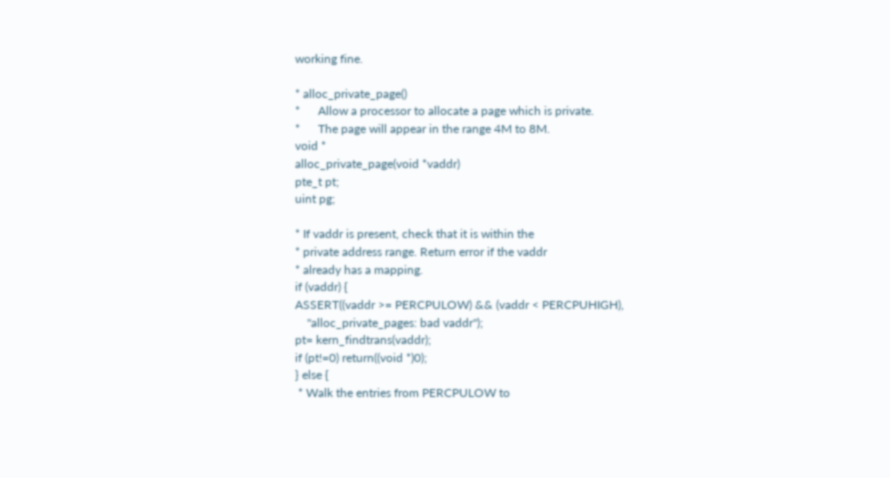working fine.

* alloc_private_page()
*      Allow a processor to allocate a page which is private.
*      The page will appear in the range 4M to 8M.
void *
alloc_private_page(void *vaddr)
pte_t pt;
uint pg;

* If vaddr is present, check that it is within the
* private address range. Return error if the vaddr
* already has a mapping.
if (vaddr) {
ASSERT((vaddr >= PERCPULOW) && (vaddr < PERCPUHIGH),
    "alloc_private_pages: bad vaddr");
pt= kern_findtrans(vaddr);
if (pt!=0) return((void *)0);
} else {
 * Walk the entries from PERCPULOW to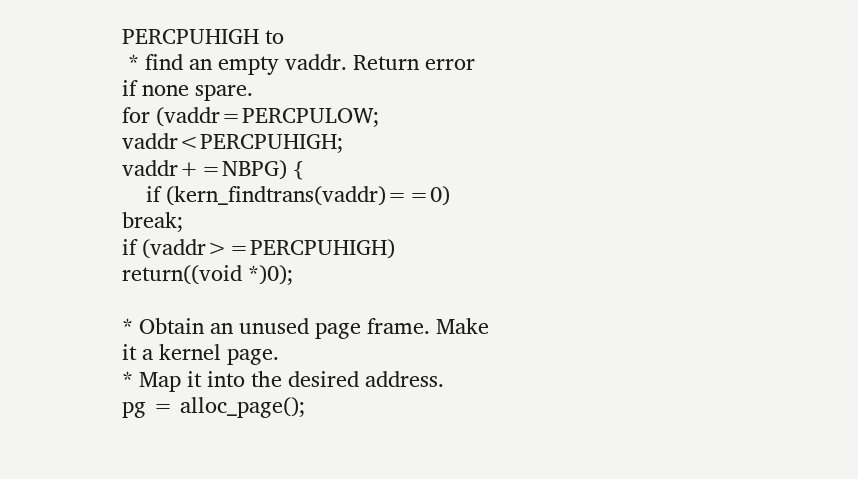PERCPUHIGH to
 * find an empty vaddr. Return error if none spare.
for (vaddr=PERCPULOW; vaddr<PERCPUHIGH; vaddr+=NBPG) {
    if (kern_findtrans(vaddr)==0) break;
if (vaddr>=PERCPUHIGH) return((void *)0);

* Obtain an unused page frame. Make it a kernel page.
* Map it into the desired address.
pg = alloc_page();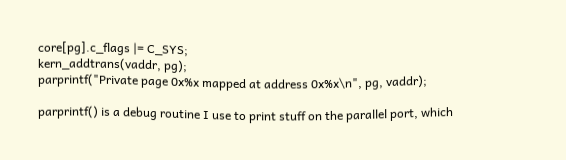core[pg].c_flags |= C_SYS;
kern_addtrans(vaddr, pg);
parprintf("Private page 0x%x mapped at address 0x%x\n", pg, vaddr);

parprintf() is a debug routine I use to print stuff on the parallel port, which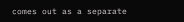comes out as a separate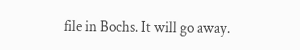file in Bochs. It will go away.